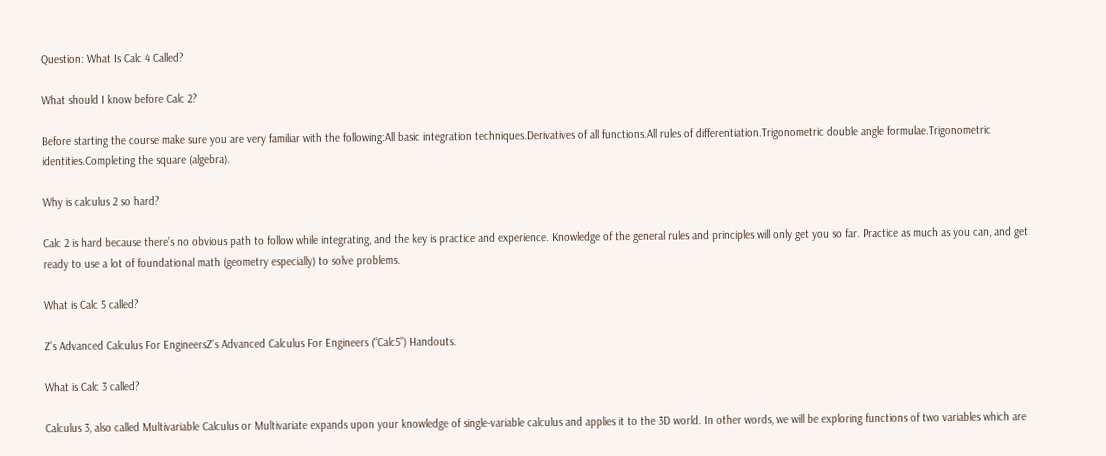Question: What Is Calc 4 Called?

What should I know before Calc 2?

Before starting the course make sure you are very familiar with the following:All basic integration techniques.Derivatives of all functions.All rules of differentiation.Trigonometric double angle formulae.Trigonometric identities.Completing the square (algebra).

Why is calculus 2 so hard?

Calc 2 is hard because there’s no obvious path to follow while integrating, and the key is practice and experience. Knowledge of the general rules and principles will only get you so far. Practice as much as you can, and get ready to use a lot of foundational math (geometry especially) to solve problems.

What is Calc 5 called?

Z’s Advanced Calculus For EngineersZ’s Advanced Calculus For Engineers (“Calc5”) Handouts.

What is Calc 3 called?

Calculus 3, also called Multivariable Calculus or Multivariate expands upon your knowledge of single-variable calculus and applies it to the 3D world. In other words, we will be exploring functions of two variables which are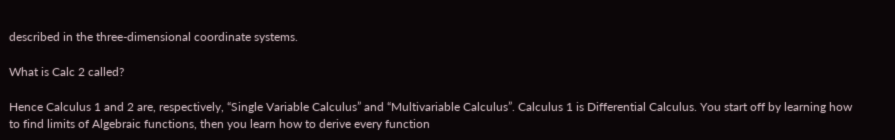described in the three-dimensional coordinate systems.

What is Calc 2 called?

Hence Calculus 1 and 2 are, respectively, “Single Variable Calculus” and “Multivariable Calculus”. Calculus 1 is Differential Calculus. You start off by learning how to find limits of Algebraic functions, then you learn how to derive every function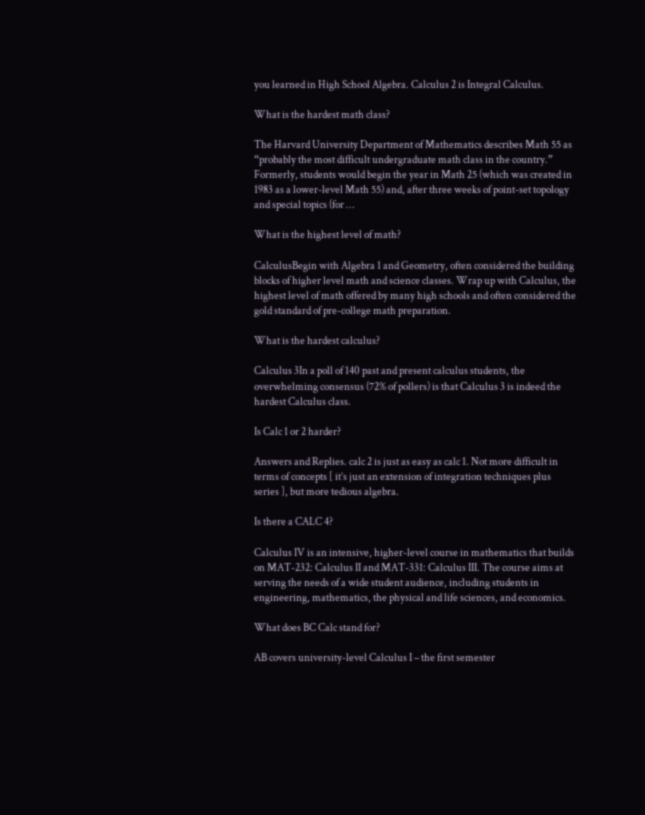you learned in High School Algebra. Calculus 2 is Integral Calculus.

What is the hardest math class?

The Harvard University Department of Mathematics describes Math 55 as “probably the most difficult undergraduate math class in the country.” Formerly, students would begin the year in Math 25 (which was created in 1983 as a lower-level Math 55) and, after three weeks of point-set topology and special topics (for …

What is the highest level of math?

CalculusBegin with Algebra 1 and Geometry, often considered the building blocks of higher level math and science classes. Wrap up with Calculus, the highest level of math offered by many high schools and often considered the gold standard of pre-college math preparation.

What is the hardest calculus?

Calculus 3In a poll of 140 past and present calculus students, the overwhelming consensus (72% of pollers) is that Calculus 3 is indeed the hardest Calculus class.

Is Calc 1 or 2 harder?

Answers and Replies. calc 2 is just as easy as calc 1. Not more difficult in terms of concepts [ it’s just an extension of integration techniques plus series ], but more tedious algebra.

Is there a CALC 4?

Calculus IV is an intensive, higher-level course in mathematics that builds on MAT-232: Calculus II and MAT-331: Calculus III. The course aims at serving the needs of a wide student audience, including students in engineering, mathematics, the physical and life sciences, and economics.

What does BC Calc stand for?

AB covers university-level Calculus I – the first semester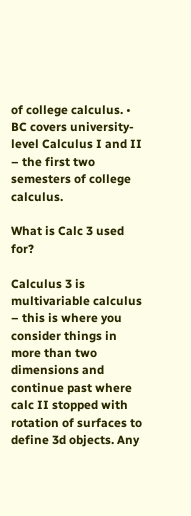of college calculus. • BC covers university-level Calculus I and II – the first two semesters of college calculus.

What is Calc 3 used for?

Calculus 3 is multivariable calculus – this is where you consider things in more than two dimensions and continue past where calc II stopped with rotation of surfaces to define 3d objects. Any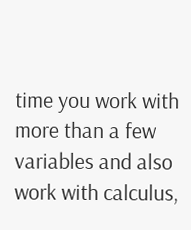time you work with more than a few variables and also work with calculus,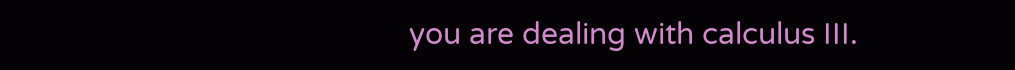you are dealing with calculus III.